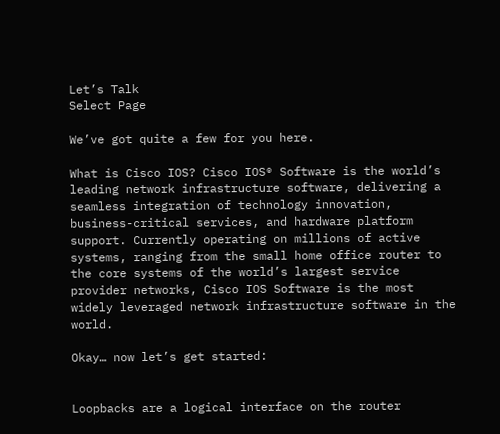Let’s Talk
Select Page

We’ve got quite a few for you here.

What is Cisco IOS? Cisco IOS® Software is the world’s leading network infrastructure software, delivering a seamless integration of technology innovation, business-critical services, and hardware platform support. Currently operating on millions of active systems, ranging from the small home office router to the core systems of the world’s largest service provider networks, Cisco IOS Software is the most widely leveraged network infrastructure software in the world.

Okay… now let’s get started:


Loopbacks are a logical interface on the router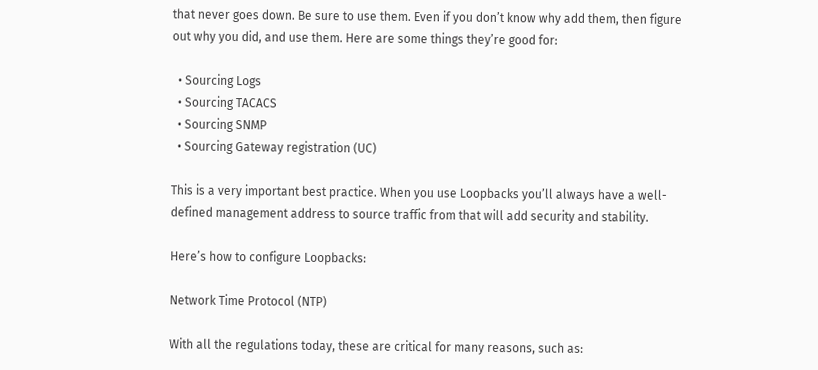that never goes down. Be sure to use them. Even if you don’t know why add them, then figure out why you did, and use them. Here are some things they’re good for:

  • Sourcing Logs
  • Sourcing TACACS
  • Sourcing SNMP
  • Sourcing Gateway registration (UC)

This is a very important best practice. When you use Loopbacks you’ll always have a well-defined management address to source traffic from that will add security and stability.

Here’s how to configure Loopbacks:

Network Time Protocol (NTP)

With all the regulations today, these are critical for many reasons, such as: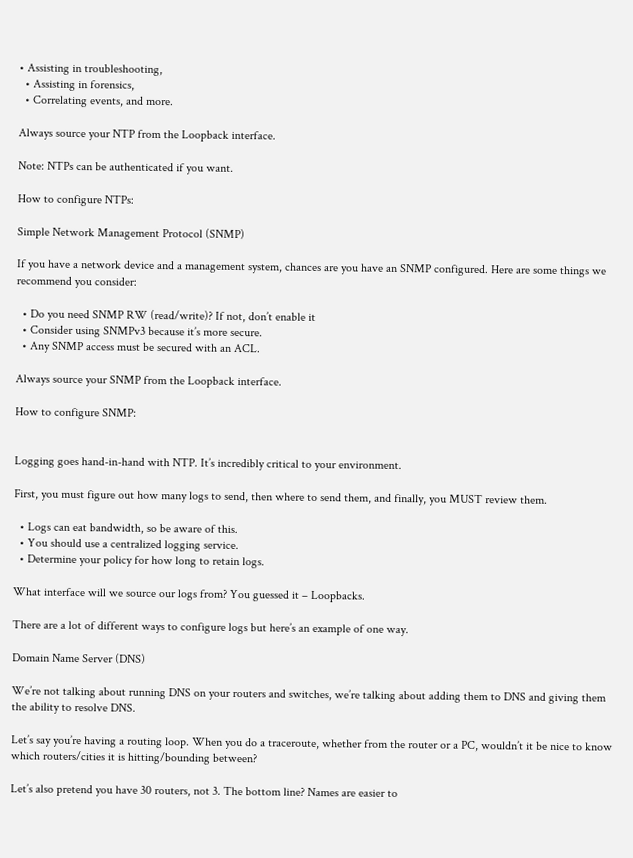• Assisting in troubleshooting,
  • Assisting in forensics,
  • Correlating events, and more.

Always source your NTP from the Loopback interface.

Note: NTPs can be authenticated if you want.

How to configure NTPs:

Simple Network Management Protocol (SNMP)

If you have a network device and a management system, chances are you have an SNMP configured. Here are some things we recommend you consider:

  • Do you need SNMP RW (read/write)? If not, don’t enable it
  • Consider using SNMPv3 because it’s more secure.
  • Any SNMP access must be secured with an ACL.

Always source your SNMP from the Loopback interface.

How to configure SNMP:


Logging goes hand-in-hand with NTP. It’s incredibly critical to your environment.

First, you must figure out how many logs to send, then where to send them, and finally, you MUST review them.

  • Logs can eat bandwidth, so be aware of this.
  • You should use a centralized logging service.
  • Determine your policy for how long to retain logs.

What interface will we source our logs from? You guessed it – Loopbacks.

There are a lot of different ways to configure logs but here’s an example of one way.

Domain Name Server (DNS)

We’re not talking about running DNS on your routers and switches, we’re talking about adding them to DNS and giving them the ability to resolve DNS.

Let’s say you’re having a routing loop. When you do a traceroute, whether from the router or a PC, wouldn’t it be nice to know which routers/cities it is hitting/bounding between?

Let’s also pretend you have 30 routers, not 3. The bottom line? Names are easier to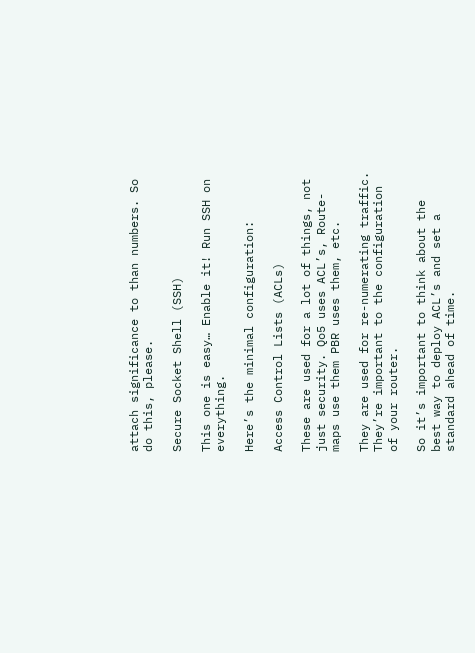attach significance to than numbers. So do this, please.

Secure Socket Shell (SSH)

This one is easy… Enable it! Run SSH on everything.

Here’s the minimal configuration:

Access Control Lists (ACLs)

These are used for a lot of things, not just security. Qo5 uses ACL’s, Route-maps use them PBR uses them, etc.

They are used for re-numerating traffic. They’re important to the configuration of your router.

So it’s important to think about the best way to deploy ACL’s and set a standard ahead of time.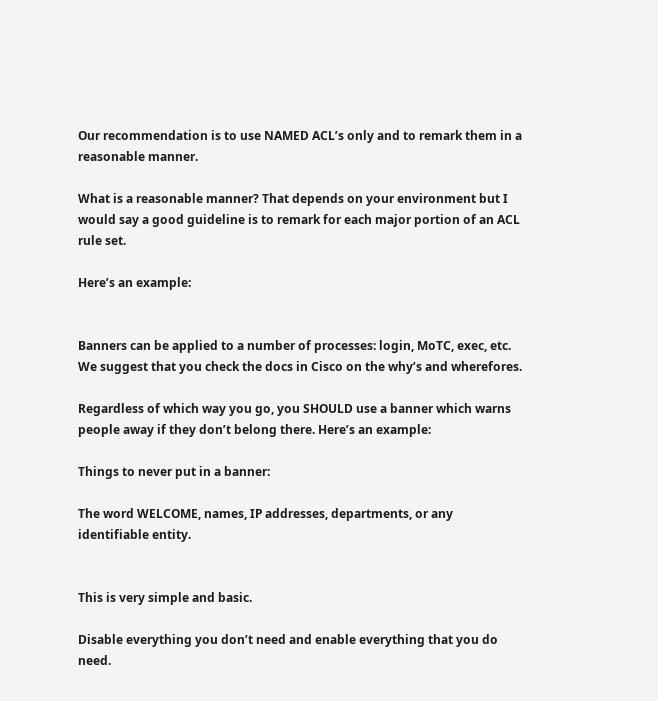Our recommendation is to use NAMED ACL’s only and to remark them in a reasonable manner.

What is a reasonable manner? That depends on your environment but I would say a good guideline is to remark for each major portion of an ACL rule set.

Here’s an example:


Banners can be applied to a number of processes: login, MoTC, exec, etc. We suggest that you check the docs in Cisco on the why’s and wherefores.

Regardless of which way you go, you SHOULD use a banner which warns people away if they don’t belong there. Here’s an example:

Things to never put in a banner:

The word WELCOME, names, IP addresses, departments, or any identifiable entity.


This is very simple and basic.

Disable everything you don’t need and enable everything that you do need.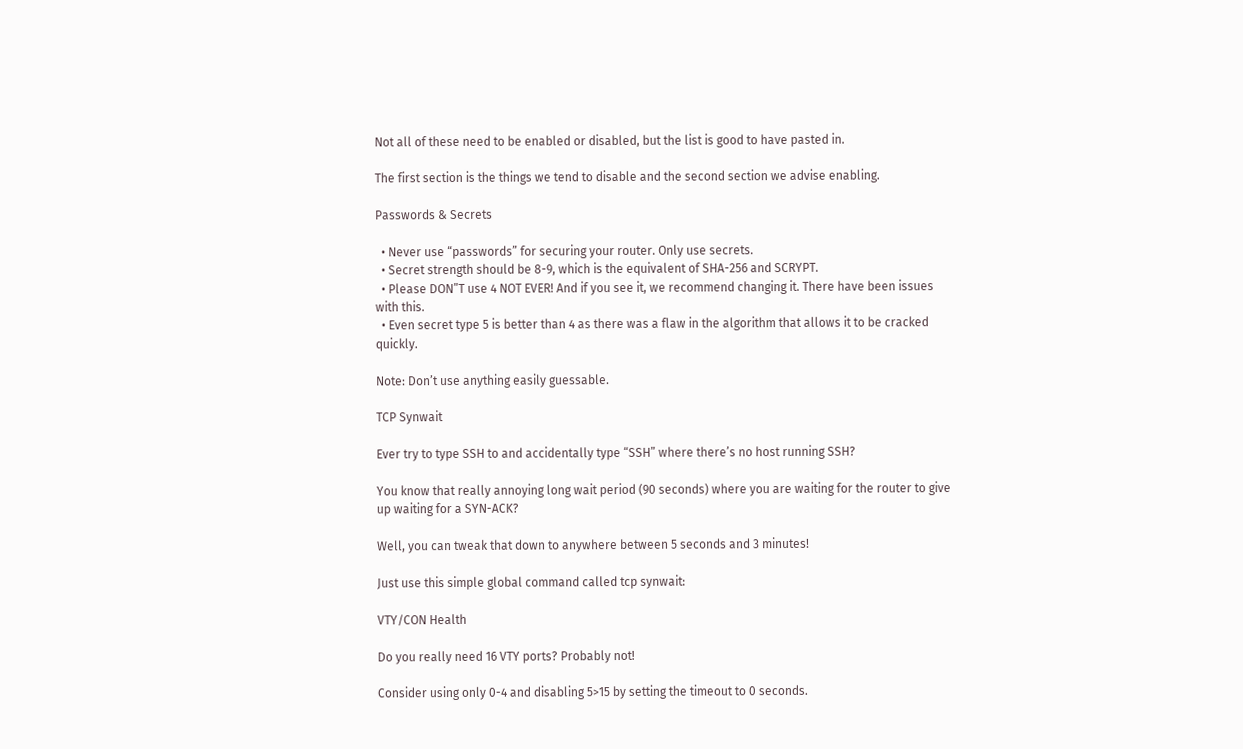Not all of these need to be enabled or disabled, but the list is good to have pasted in.

The first section is the things we tend to disable and the second section we advise enabling.

Passwords & Secrets

  • Never use “passwords” for securing your router. Only use secrets.
  • Secret strength should be 8-9, which is the equivalent of SHA-256 and SCRYPT.
  • Please DON”T use 4 NOT EVER! And if you see it, we recommend changing it. There have been issues with this.
  • Even secret type 5 is better than 4 as there was a flaw in the algorithm that allows it to be cracked quickly.

Note: Don’t use anything easily guessable.

TCP Synwait

Ever try to type SSH to and accidentally type “SSH” where there’s no host running SSH?

You know that really annoying long wait period (90 seconds) where you are waiting for the router to give up waiting for a SYN-ACK?

Well, you can tweak that down to anywhere between 5 seconds and 3 minutes!

Just use this simple global command called tcp synwait:

VTY/CON Health

Do you really need 16 VTY ports? Probably not!

Consider using only 0-4 and disabling 5>15 by setting the timeout to 0 seconds.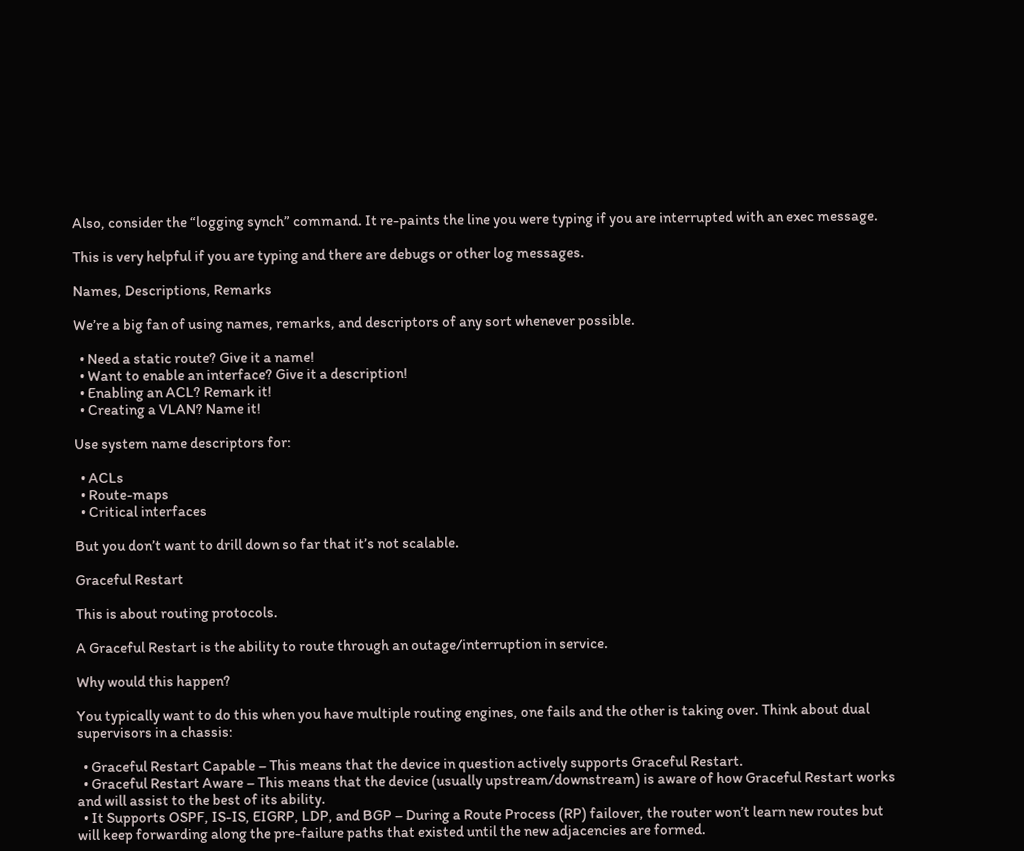Also, consider the “logging synch” command. It re-paints the line you were typing if you are interrupted with an exec message.

This is very helpful if you are typing and there are debugs or other log messages.

Names, Descriptions, Remarks

We’re a big fan of using names, remarks, and descriptors of any sort whenever possible.

  • Need a static route? Give it a name!
  • Want to enable an interface? Give it a description!
  • Enabling an ACL? Remark it!
  • Creating a VLAN? Name it!

Use system name descriptors for:

  • ACLs
  • Route-maps
  • Critical interfaces

But you don’t want to drill down so far that it’s not scalable.

Graceful Restart

This is about routing protocols.

A Graceful Restart is the ability to route through an outage/interruption in service.

Why would this happen?

You typically want to do this when you have multiple routing engines, one fails and the other is taking over. Think about dual supervisors in a chassis:

  • Graceful Restart Capable – This means that the device in question actively supports Graceful Restart.
  • Graceful Restart Aware – This means that the device (usually upstream/downstream) is aware of how Graceful Restart works and will assist to the best of its ability.
  • It Supports OSPF, IS-IS, EIGRP, LDP, and BGP – During a Route Process (RP) failover, the router won’t learn new routes but will keep forwarding along the pre-failure paths that existed until the new adjacencies are formed.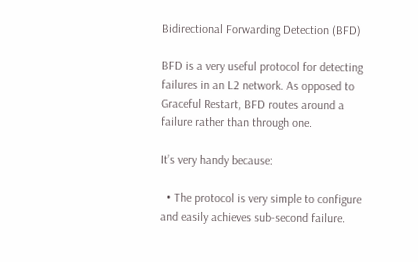Bidirectional Forwarding Detection (BFD)

BFD is a very useful protocol for detecting failures in an L2 network. As opposed to Graceful Restart, BFD routes around a failure rather than through one.

It’s very handy because:

  • The protocol is very simple to configure and easily achieves sub-second failure.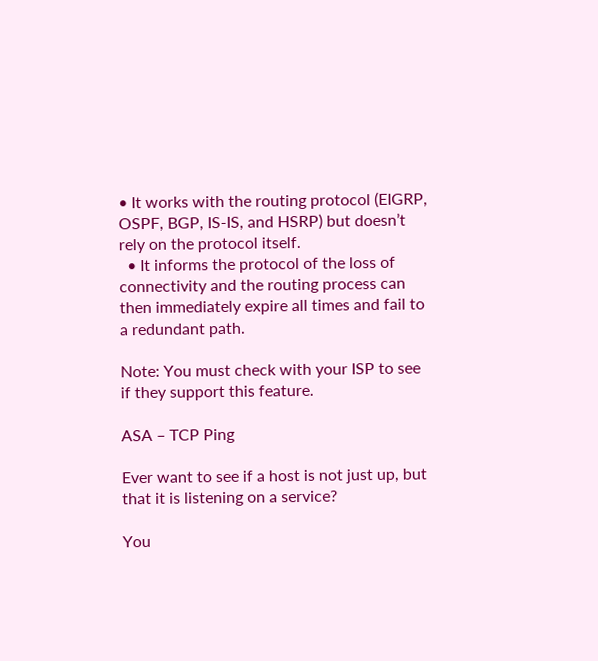• It works with the routing protocol (EIGRP, OSPF, BGP, IS-IS, and HSRP) but doesn’t rely on the protocol itself.
  • It informs the protocol of the loss of connectivity and the routing process can then immediately expire all times and fail to a redundant path.

Note: You must check with your ISP to see if they support this feature.

ASA – TCP Ping

Ever want to see if a host is not just up, but that it is listening on a service?

You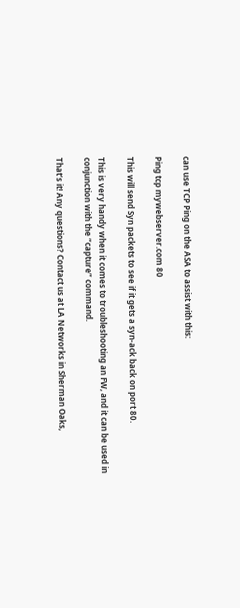can use TCP Ping on the ASA to assist with this:

Ping tcp mywebserver.com 80

This will send Syn packets to see if it gets a syn-ack back on port 80.

This is very handy when it comes to troubleshooting an FW, and it can be used in conjunction with the “capture” command.

That’s it! Any questions? Contact us at LA Networks in Sherman Oaks,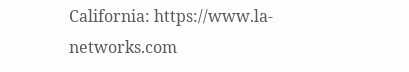California: https://www.la-networks.com